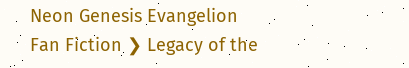Neon Genesis Evangelion Fan Fiction ❯ Legacy of the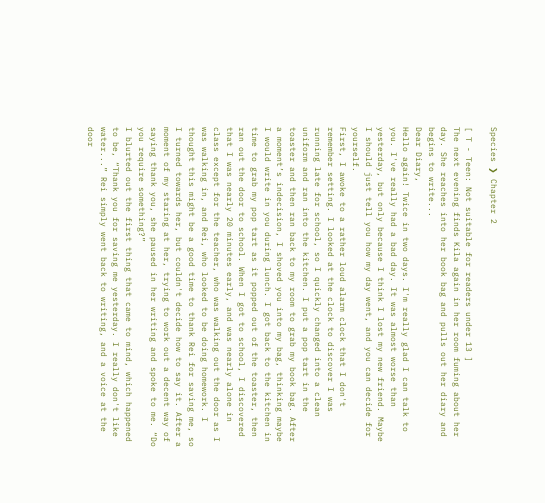Species ❯ Chapter 2

[ T - Teen: Not suitable for readers under 13 ]
The next evening finds Kila again in her room fuming about her day. She reaches into her book bag and pulls out her diary and begins to write...
Dear Diary,
Hello again! Twice in two days. I'm really glad I can talk to you. I've really had a bad day. It was almost worse than yesterday, but only because I think I lost my new friend. Maybe I should just tell you how my day went, and you can decide for yourself.
First, I awoke to a rather loud alarm clock that I don't remember setting. I looked at the clock to discover I was running late for school, so I quickly changed into a clean uniform and ran into the kitchen. I put a pop tart in the toaster and then ran back to my room to grab my book bag. After a moment’s indecision, I shoved you into my bag, thinking maybe I would write in you during lunch. I got back to the kitchen in time to grab my pop tart as it popped out of the toaster, then ran out the door to school. When I got to school, I discovered that I was nearly 20 minutes early, and was nearly alone in class except for the teacher, who was walking out the door as I was walking in, and Rei, who looked to be doing homework. I thought this might be a good time to thank Rei for saving me, so I turned towards her, but couldn't decide how to say it. After a moment of my staring at her, trying to work out a decent way of saying thank you, she paused in her writing and spoke to me. “Do you require something?”
I blurted out the first thing that came to mind, which happened to be, “Thank you for saving me yesterday. I really don't like water...” Rei simply went back to writing, and a voice at the door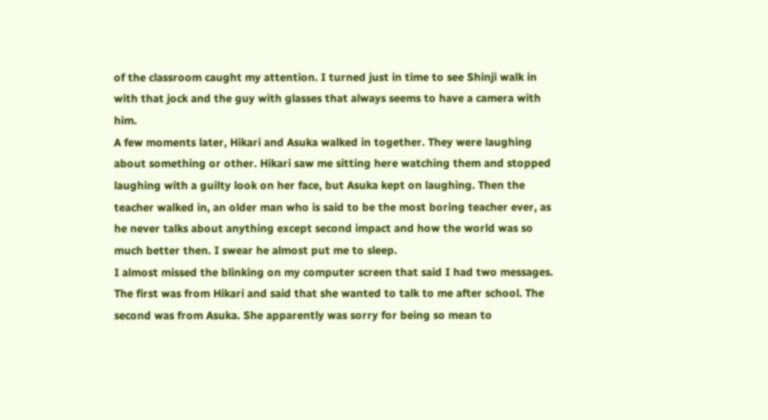of the classroom caught my attention. I turned just in time to see Shinji walk in with that jock and the guy with glasses that always seems to have a camera with him.
A few moments later, Hikari and Asuka walked in together. They were laughing about something or other. Hikari saw me sitting here watching them and stopped laughing with a guilty look on her face, but Asuka kept on laughing. Then the teacher walked in, an older man who is said to be the most boring teacher ever, as he never talks about anything except second impact and how the world was so much better then. I swear he almost put me to sleep.
I almost missed the blinking on my computer screen that said I had two messages. The first was from Hikari and said that she wanted to talk to me after school. The second was from Asuka. She apparently was sorry for being so mean to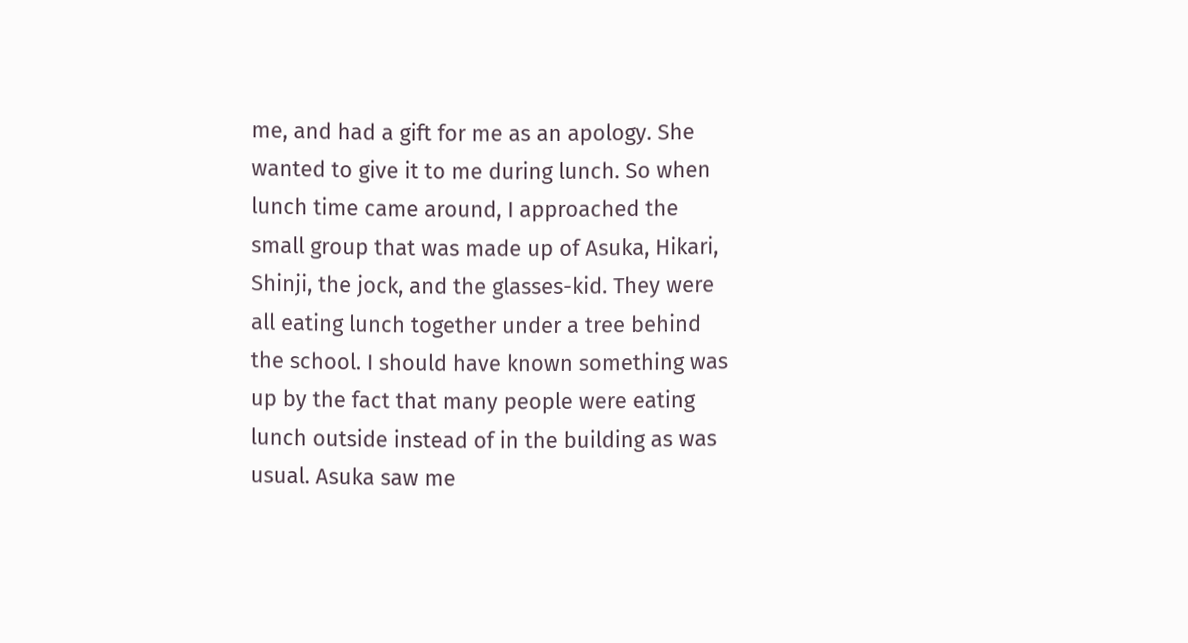me, and had a gift for me as an apology. She wanted to give it to me during lunch. So when lunch time came around, I approached the small group that was made up of Asuka, Hikari, Shinji, the jock, and the glasses-kid. They were all eating lunch together under a tree behind the school. I should have known something was up by the fact that many people were eating lunch outside instead of in the building as was usual. Asuka saw me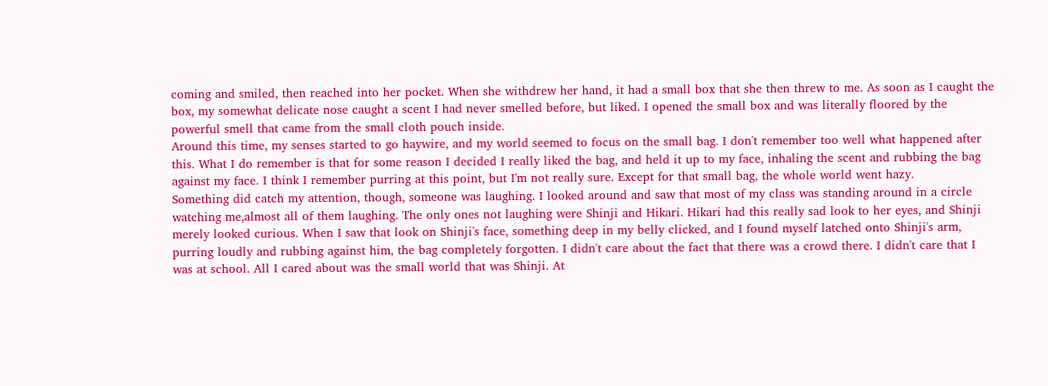coming and smiled, then reached into her pocket. When she withdrew her hand, it had a small box that she then threw to me. As soon as I caught the box, my somewhat delicate nose caught a scent I had never smelled before, but liked. I opened the small box and was literally floored by the powerful smell that came from the small cloth pouch inside.
Around this time, my senses started to go haywire, and my world seemed to focus on the small bag. I don't remember too well what happened after this. What I do remember is that for some reason I decided I really liked the bag, and held it up to my face, inhaling the scent and rubbing the bag against my face. I think I remember purring at this point, but I'm not really sure. Except for that small bag, the whole world went hazy.
Something did catch my attention, though, someone was laughing. I looked around and saw that most of my class was standing around in a circle watching me,almost all of them laughing. The only ones not laughing were Shinji and Hikari. Hikari had this really sad look to her eyes, and Shinji merely looked curious. When I saw that look on Shinji's face, something deep in my belly clicked, and I found myself latched onto Shinji's arm, purring loudly and rubbing against him, the bag completely forgotten. I didn't care about the fact that there was a crowd there. I didn't care that I was at school. All I cared about was the small world that was Shinji. At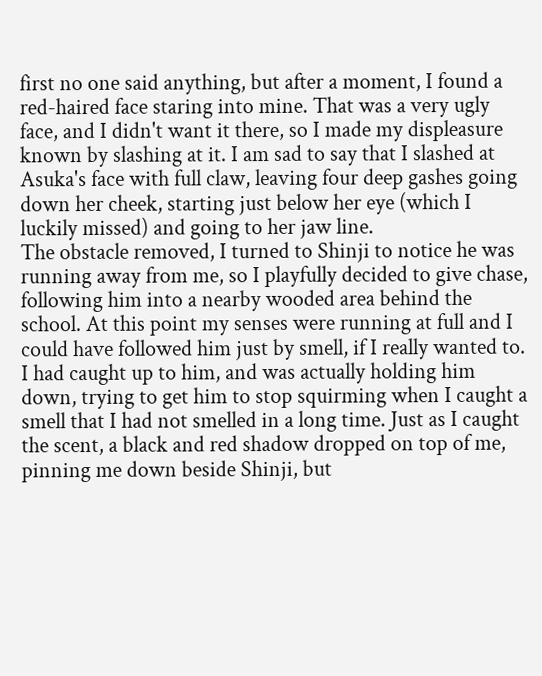first no one said anything, but after a moment, I found a red-haired face staring into mine. That was a very ugly face, and I didn't want it there, so I made my displeasure known by slashing at it. I am sad to say that I slashed at Asuka's face with full claw, leaving four deep gashes going down her cheek, starting just below her eye (which I luckily missed) and going to her jaw line.
The obstacle removed, I turned to Shinji to notice he was running away from me, so I playfully decided to give chase, following him into a nearby wooded area behind the school. At this point my senses were running at full and I could have followed him just by smell, if I really wanted to. I had caught up to him, and was actually holding him down, trying to get him to stop squirming when I caught a smell that I had not smelled in a long time. Just as I caught the scent, a black and red shadow dropped on top of me, pinning me down beside Shinji, but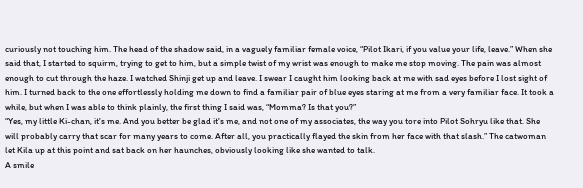curiously not touching him. The head of the shadow said, in a vaguely familiar female voice, “Pilot Ikari, if you value your life, leave.” When she said that, I started to squirm, trying to get to him, but a simple twist of my wrist was enough to make me stop moving. The pain was almost enough to cut through the haze. I watched Shinji get up and leave. I swear I caught him looking back at me with sad eyes before I lost sight of him. I turned back to the one effortlessly holding me down to find a familiar pair of blue eyes staring at me from a very familiar face. It took a while, but when I was able to think plainly, the first thing I said was, “Momma? Is that you?”
“Yes, my little Ki-chan, it's me. And you better be glad it's me, and not one of my associates, the way you tore into Pilot Sohryu like that. She will probably carry that scar for many years to come. After all, you practically flayed the skin from her face with that slash.” The catwoman let Kila up at this point and sat back on her haunches, obviously looking like she wanted to talk.
A smile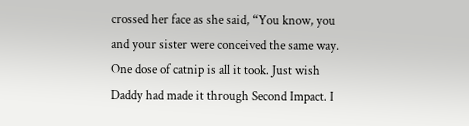crossed her face as she said, “You know, you and your sister were conceived the same way. One dose of catnip is all it took. Just wish Daddy had made it through Second Impact. I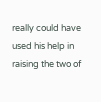really could have used his help in raising the two of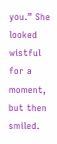you.” She looked wistful for a moment, but then smiled.